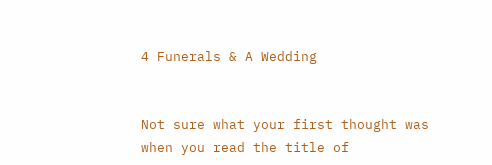4 Funerals & A Wedding


Not sure what your first thought was when you read the title of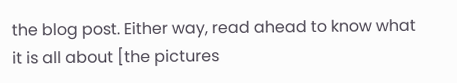the blog post. Either way, read ahead to know what it is all about [the pictures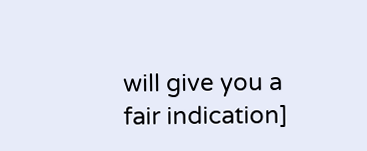will give you a fair indication]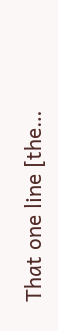That one line [the…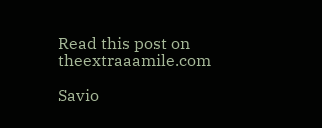Read this post on theextraaamile.com

Savio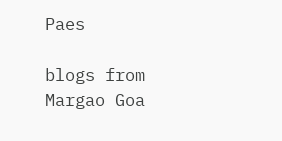Paes

blogs from Margao Goa